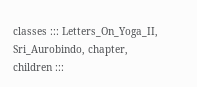classes ::: Letters_On_Yoga_II, Sri_Aurobindo, chapter,
children :::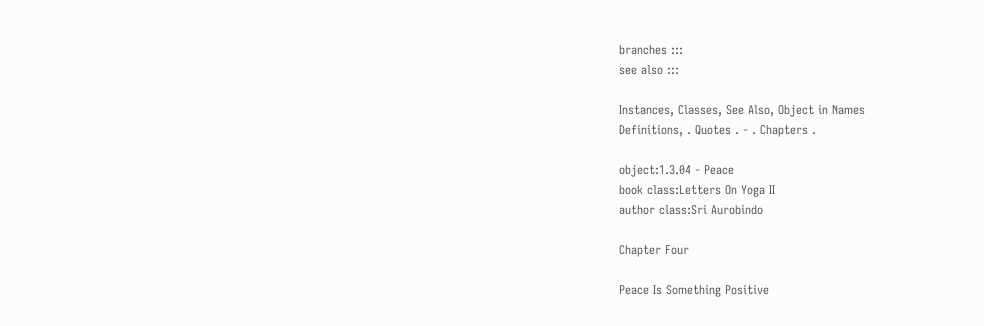branches :::
see also :::

Instances, Classes, See Also, Object in Names
Definitions, . Quotes . - . Chapters .

object:1.3.04 - Peace
book class:Letters On Yoga II
author class:Sri Aurobindo

Chapter Four

Peace Is Something Positive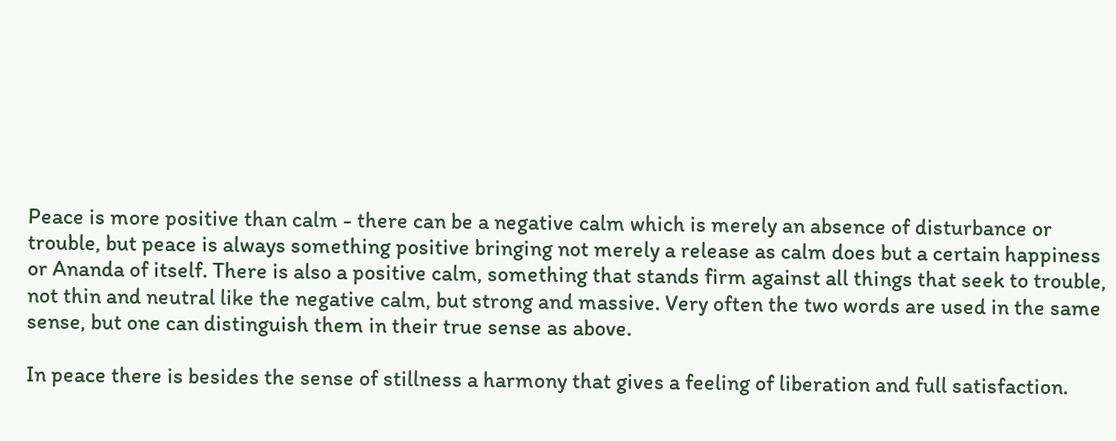Peace is more positive than calm - there can be a negative calm which is merely an absence of disturbance or trouble, but peace is always something positive bringing not merely a release as calm does but a certain happiness or Ananda of itself. There is also a positive calm, something that stands firm against all things that seek to trouble, not thin and neutral like the negative calm, but strong and massive. Very often the two words are used in the same sense, but one can distinguish them in their true sense as above.

In peace there is besides the sense of stillness a harmony that gives a feeling of liberation and full satisfaction.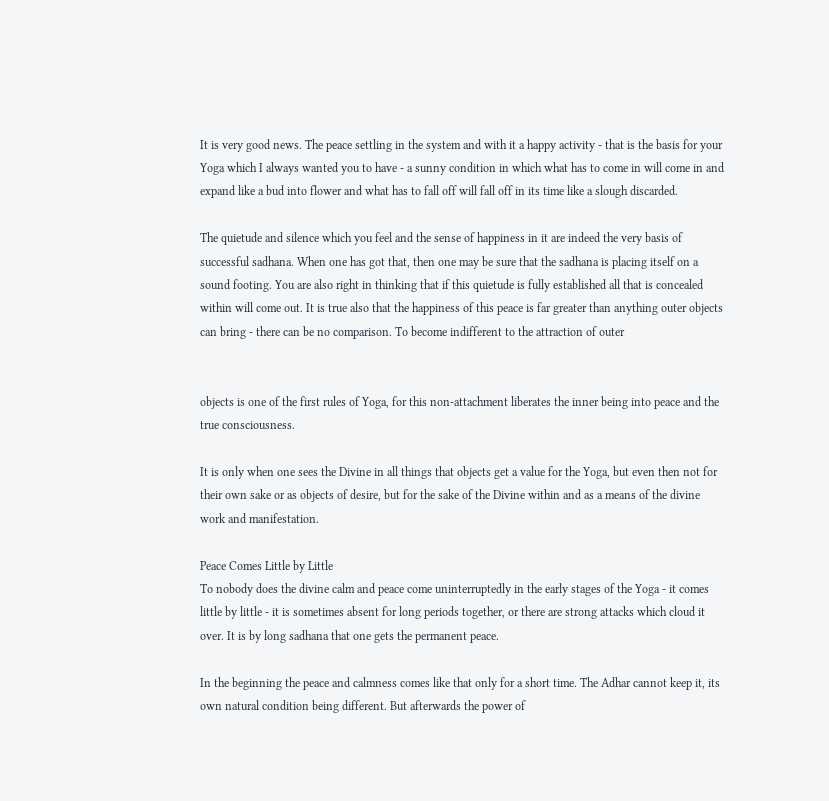It is very good news. The peace settling in the system and with it a happy activity - that is the basis for your Yoga which I always wanted you to have - a sunny condition in which what has to come in will come in and expand like a bud into flower and what has to fall off will fall off in its time like a slough discarded.

The quietude and silence which you feel and the sense of happiness in it are indeed the very basis of successful sadhana. When one has got that, then one may be sure that the sadhana is placing itself on a sound footing. You are also right in thinking that if this quietude is fully established all that is concealed within will come out. It is true also that the happiness of this peace is far greater than anything outer objects can bring - there can be no comparison. To become indifferent to the attraction of outer


objects is one of the first rules of Yoga, for this non-attachment liberates the inner being into peace and the true consciousness.

It is only when one sees the Divine in all things that objects get a value for the Yoga, but even then not for their own sake or as objects of desire, but for the sake of the Divine within and as a means of the divine work and manifestation.

Peace Comes Little by Little
To nobody does the divine calm and peace come uninterruptedly in the early stages of the Yoga - it comes little by little - it is sometimes absent for long periods together, or there are strong attacks which cloud it over. It is by long sadhana that one gets the permanent peace.

In the beginning the peace and calmness comes like that only for a short time. The Adhar cannot keep it, its own natural condition being different. But afterwards the power of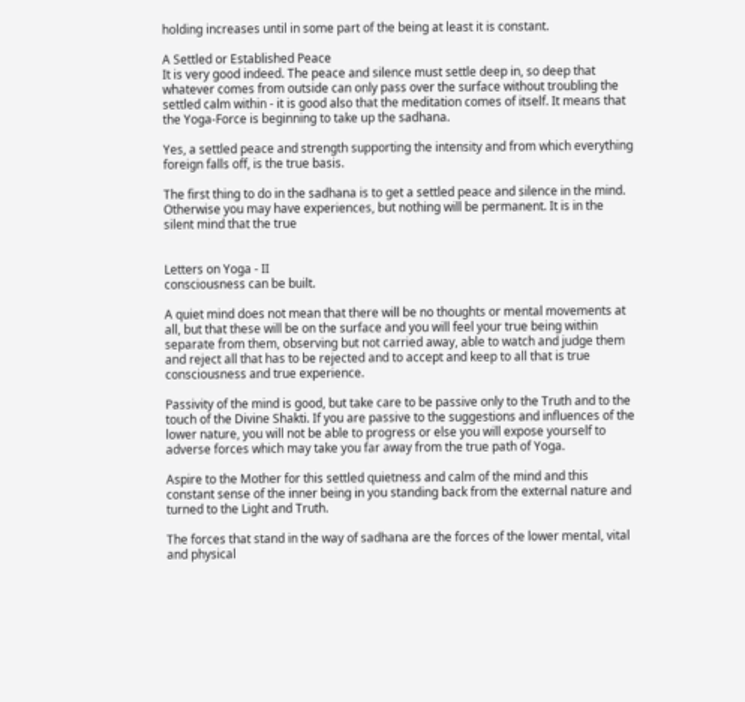holding increases until in some part of the being at least it is constant.

A Settled or Established Peace
It is very good indeed. The peace and silence must settle deep in, so deep that whatever comes from outside can only pass over the surface without troubling the settled calm within - it is good also that the meditation comes of itself. It means that the Yoga-Force is beginning to take up the sadhana.

Yes, a settled peace and strength supporting the intensity and from which everything foreign falls off, is the true basis.

The first thing to do in the sadhana is to get a settled peace and silence in the mind. Otherwise you may have experiences, but nothing will be permanent. It is in the silent mind that the true


Letters on Yoga - II
consciousness can be built.

A quiet mind does not mean that there will be no thoughts or mental movements at all, but that these will be on the surface and you will feel your true being within separate from them, observing but not carried away, able to watch and judge them and reject all that has to be rejected and to accept and keep to all that is true consciousness and true experience.

Passivity of the mind is good, but take care to be passive only to the Truth and to the touch of the Divine Shakti. If you are passive to the suggestions and influences of the lower nature, you will not be able to progress or else you will expose yourself to adverse forces which may take you far away from the true path of Yoga.

Aspire to the Mother for this settled quietness and calm of the mind and this constant sense of the inner being in you standing back from the external nature and turned to the Light and Truth.

The forces that stand in the way of sadhana are the forces of the lower mental, vital and physical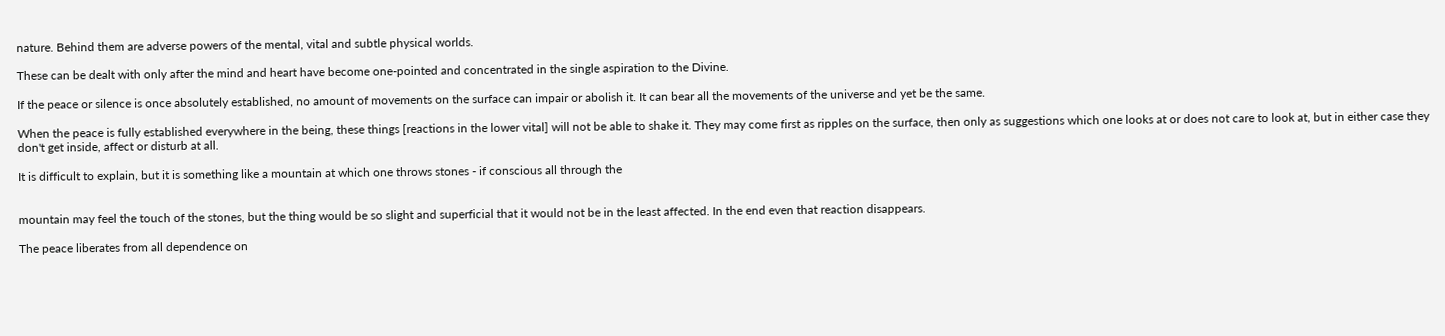nature. Behind them are adverse powers of the mental, vital and subtle physical worlds.

These can be dealt with only after the mind and heart have become one-pointed and concentrated in the single aspiration to the Divine.

If the peace or silence is once absolutely established, no amount of movements on the surface can impair or abolish it. It can bear all the movements of the universe and yet be the same.

When the peace is fully established everywhere in the being, these things [reactions in the lower vital] will not be able to shake it. They may come first as ripples on the surface, then only as suggestions which one looks at or does not care to look at, but in either case they don't get inside, affect or disturb at all.

It is difficult to explain, but it is something like a mountain at which one throws stones - if conscious all through the


mountain may feel the touch of the stones, but the thing would be so slight and superficial that it would not be in the least affected. In the end even that reaction disappears.

The peace liberates from all dependence on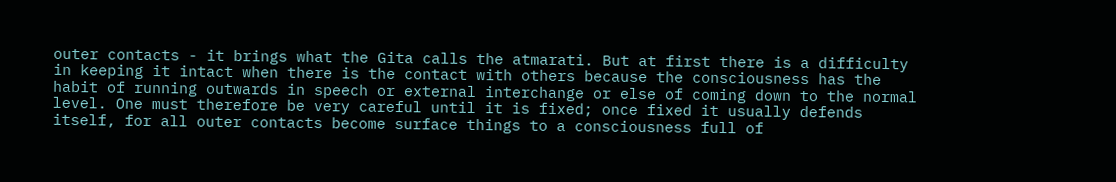outer contacts - it brings what the Gita calls the atmarati. But at first there is a difficulty in keeping it intact when there is the contact with others because the consciousness has the habit of running outwards in speech or external interchange or else of coming down to the normal level. One must therefore be very careful until it is fixed; once fixed it usually defends itself, for all outer contacts become surface things to a consciousness full of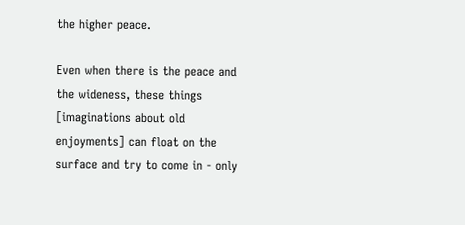the higher peace.

Even when there is the peace and the wideness, these things
[imaginations about old enjoyments] can float on the surface and try to come in - only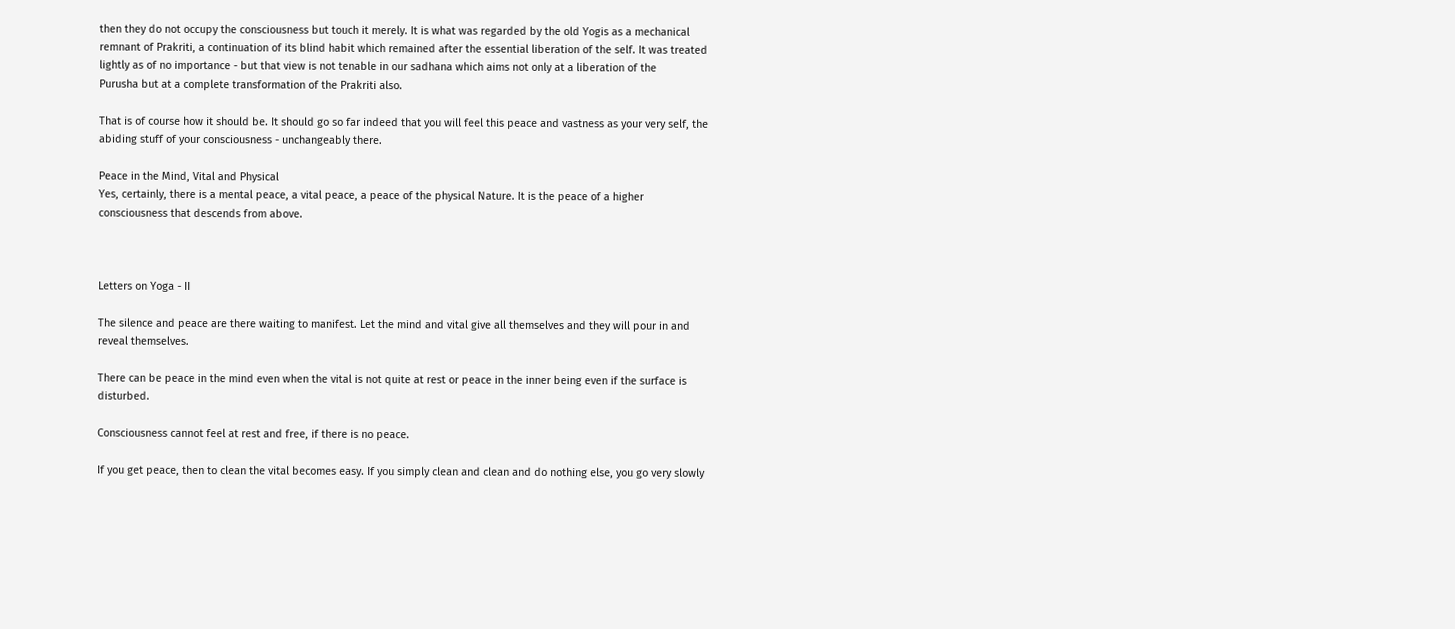then they do not occupy the consciousness but touch it merely. It is what was regarded by the old Yogis as a mechanical remnant of Prakriti, a continuation of its blind habit which remained after the essential liberation of the self. It was treated lightly as of no importance - but that view is not tenable in our sadhana which aims not only at a liberation of the
Purusha but at a complete transformation of the Prakriti also.

That is of course how it should be. It should go so far indeed that you will feel this peace and vastness as your very self, the abiding stuff of your consciousness - unchangeably there.

Peace in the Mind, Vital and Physical
Yes, certainly, there is a mental peace, a vital peace, a peace of the physical Nature. It is the peace of a higher consciousness that descends from above.



Letters on Yoga - II

The silence and peace are there waiting to manifest. Let the mind and vital give all themselves and they will pour in and reveal themselves.

There can be peace in the mind even when the vital is not quite at rest or peace in the inner being even if the surface is disturbed.

Consciousness cannot feel at rest and free, if there is no peace.

If you get peace, then to clean the vital becomes easy. If you simply clean and clean and do nothing else, you go very slowly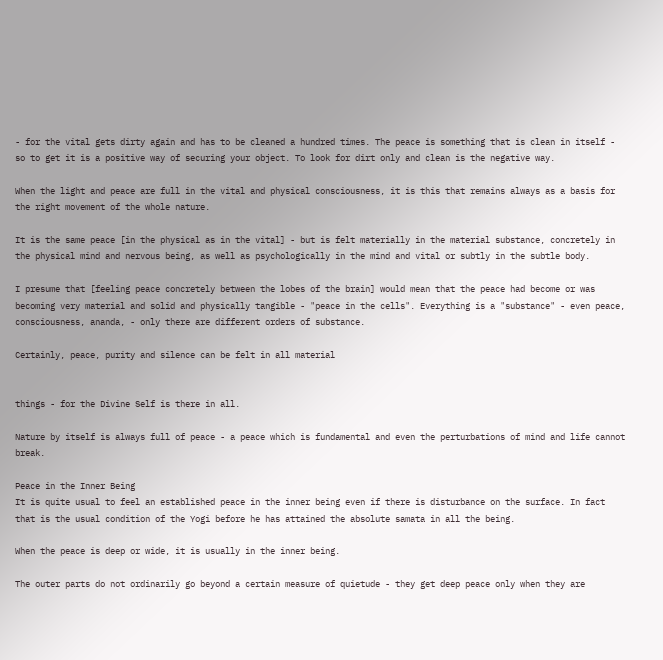- for the vital gets dirty again and has to be cleaned a hundred times. The peace is something that is clean in itself - so to get it is a positive way of securing your object. To look for dirt only and clean is the negative way.

When the light and peace are full in the vital and physical consciousness, it is this that remains always as a basis for the right movement of the whole nature.

It is the same peace [in the physical as in the vital] - but is felt materially in the material substance, concretely in the physical mind and nervous being, as well as psychologically in the mind and vital or subtly in the subtle body.

I presume that [feeling peace concretely between the lobes of the brain] would mean that the peace had become or was becoming very material and solid and physically tangible - "peace in the cells". Everything is a "substance" - even peace, consciousness, ananda, - only there are different orders of substance.

Certainly, peace, purity and silence can be felt in all material


things - for the Divine Self is there in all.

Nature by itself is always full of peace - a peace which is fundamental and even the perturbations of mind and life cannot break.

Peace in the Inner Being
It is quite usual to feel an established peace in the inner being even if there is disturbance on the surface. In fact that is the usual condition of the Yogi before he has attained the absolute samata in all the being.

When the peace is deep or wide, it is usually in the inner being.

The outer parts do not ordinarily go beyond a certain measure of quietude - they get deep peace only when they are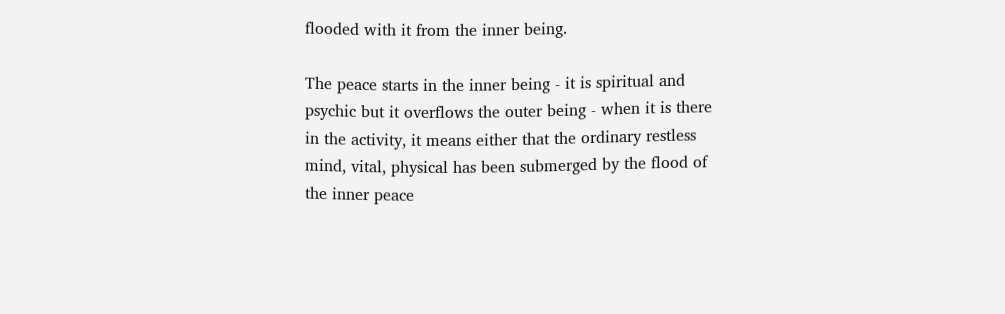flooded with it from the inner being.

The peace starts in the inner being - it is spiritual and psychic but it overflows the outer being - when it is there in the activity, it means either that the ordinary restless mind, vital, physical has been submerged by the flood of the inner peace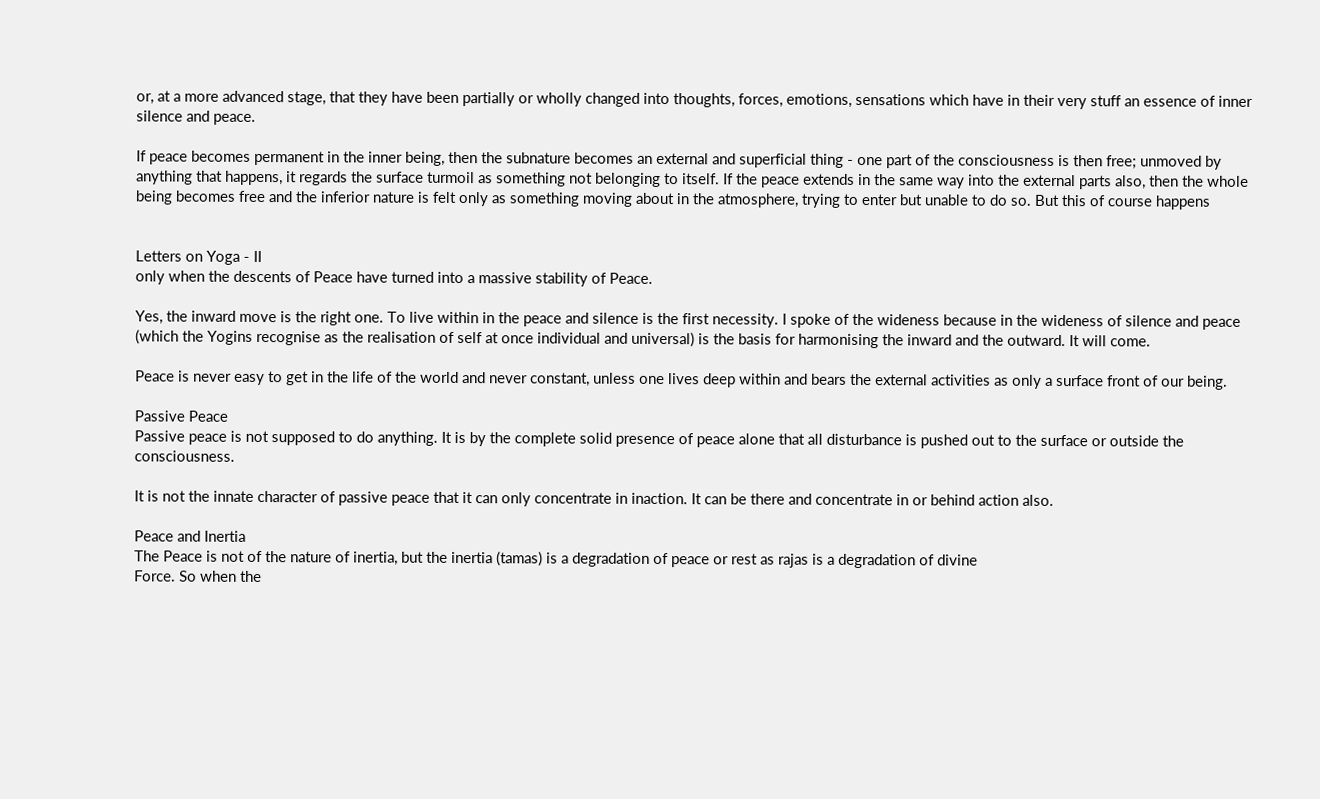or, at a more advanced stage, that they have been partially or wholly changed into thoughts, forces, emotions, sensations which have in their very stuff an essence of inner silence and peace.

If peace becomes permanent in the inner being, then the subnature becomes an external and superficial thing - one part of the consciousness is then free; unmoved by anything that happens, it regards the surface turmoil as something not belonging to itself. If the peace extends in the same way into the external parts also, then the whole being becomes free and the inferior nature is felt only as something moving about in the atmosphere, trying to enter but unable to do so. But this of course happens


Letters on Yoga - II
only when the descents of Peace have turned into a massive stability of Peace.

Yes, the inward move is the right one. To live within in the peace and silence is the first necessity. I spoke of the wideness because in the wideness of silence and peace (which the Yogins recognise as the realisation of self at once individual and universal) is the basis for harmonising the inward and the outward. It will come.

Peace is never easy to get in the life of the world and never constant, unless one lives deep within and bears the external activities as only a surface front of our being.

Passive Peace
Passive peace is not supposed to do anything. It is by the complete solid presence of peace alone that all disturbance is pushed out to the surface or outside the consciousness.

It is not the innate character of passive peace that it can only concentrate in inaction. It can be there and concentrate in or behind action also.

Peace and Inertia
The Peace is not of the nature of inertia, but the inertia (tamas) is a degradation of peace or rest as rajas is a degradation of divine
Force. So when the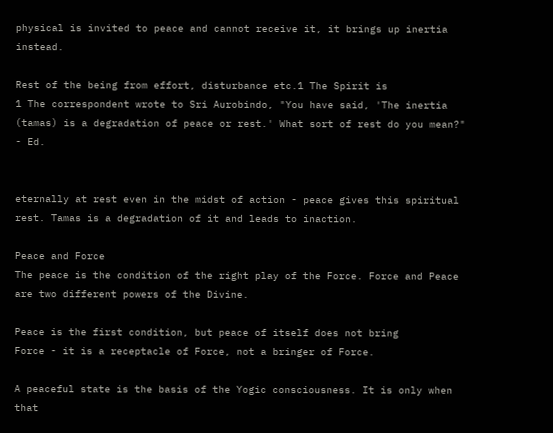physical is invited to peace and cannot receive it, it brings up inertia instead.

Rest of the being from effort, disturbance etc.1 The Spirit is
1 The correspondent wrote to Sri Aurobindo, "You have said, 'The inertia (tamas) is a degradation of peace or rest.' What sort of rest do you mean?" - Ed.


eternally at rest even in the midst of action - peace gives this spiritual rest. Tamas is a degradation of it and leads to inaction.

Peace and Force
The peace is the condition of the right play of the Force. Force and Peace are two different powers of the Divine.

Peace is the first condition, but peace of itself does not bring
Force - it is a receptacle of Force, not a bringer of Force.

A peaceful state is the basis of the Yogic consciousness. It is only when that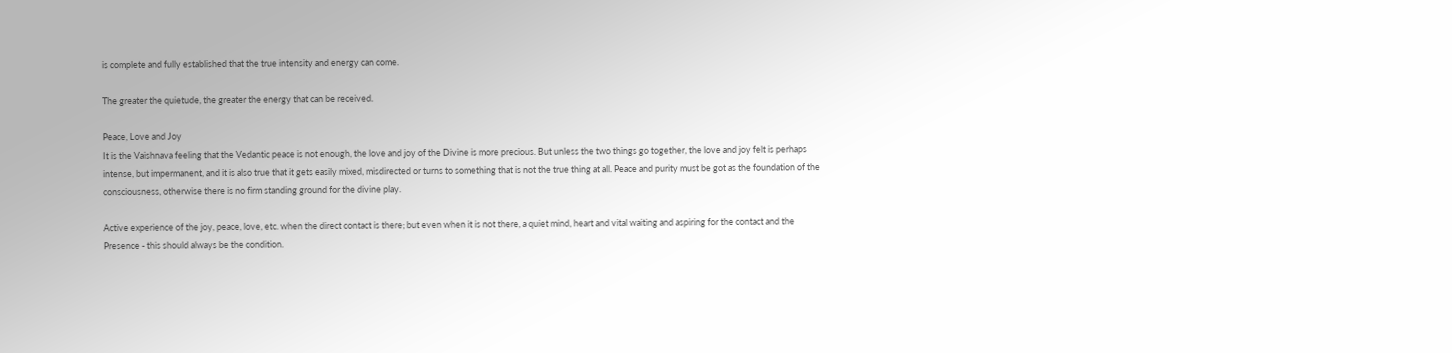is complete and fully established that the true intensity and energy can come.

The greater the quietude, the greater the energy that can be received.

Peace, Love and Joy
It is the Vaishnava feeling that the Vedantic peace is not enough, the love and joy of the Divine is more precious. But unless the two things go together, the love and joy felt is perhaps intense, but impermanent, and it is also true that it gets easily mixed, misdirected or turns to something that is not the true thing at all. Peace and purity must be got as the foundation of the consciousness, otherwise there is no firm standing ground for the divine play.

Active experience of the joy, peace, love, etc. when the direct contact is there; but even when it is not there, a quiet mind, heart and vital waiting and aspiring for the contact and the
Presence - this should always be the condition.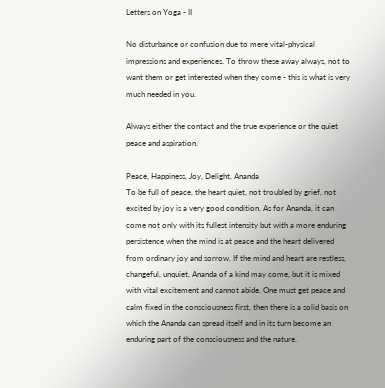Letters on Yoga - II

No disturbance or confusion due to mere vital-physical impressions and experiences. To throw these away always, not to want them or get interested when they come - this is what is very much needed in you.

Always either the contact and the true experience or the quiet peace and aspiration.

Peace, Happiness, Joy, Delight, Ananda
To be full of peace, the heart quiet, not troubled by grief, not excited by joy is a very good condition. As for Ananda, it can come not only with its fullest intensity but with a more enduring persistence when the mind is at peace and the heart delivered from ordinary joy and sorrow. If the mind and heart are restless, changeful, unquiet, Ananda of a kind may come, but it is mixed with vital excitement and cannot abide. One must get peace and calm fixed in the consciousness first, then there is a solid basis on which the Ananda can spread itself and in its turn become an enduring part of the consciousness and the nature.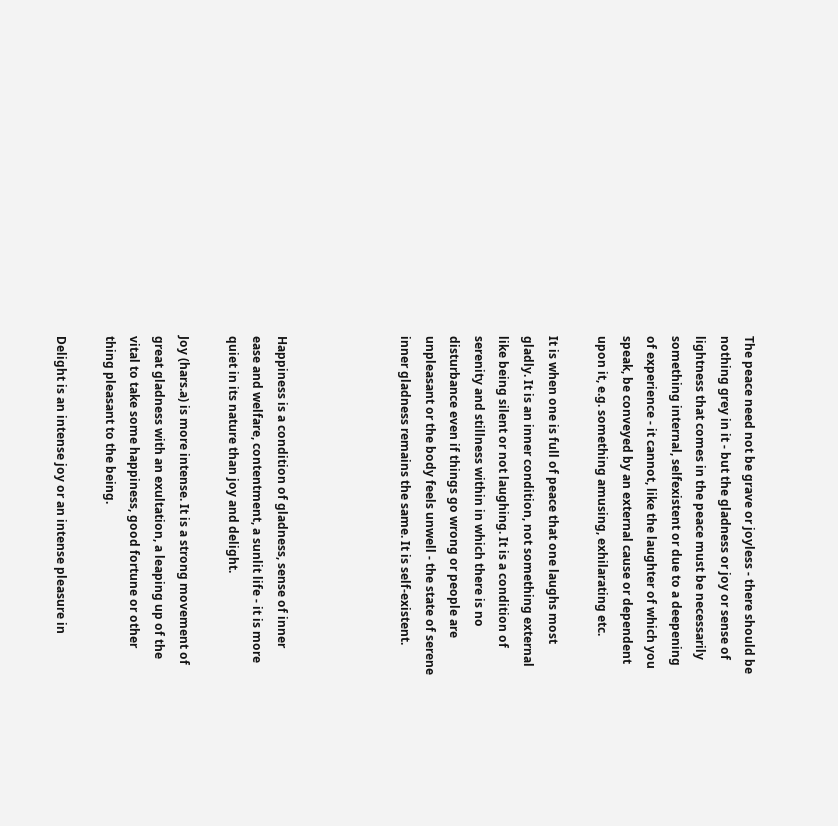The peace need not be grave or joyless - there should be nothing grey in it - but the gladness or joy or sense of lightness that comes in the peace must be necessarily something internal, selfexistent or due to a deepening of experience - it cannot, like the laughter of which you speak, be conveyed by an external cause or dependent upon it, e.g. something amusing, exhilarating etc.

It is when one is full of peace that one laughs most gladly. It is an inner condition, not something external like being silent or not laughing. It is a condition of serenity and stillness within in which there is no disturbance even if things go wrong or people are unpleasant or the body feels unwell - the state of serene inner gladness remains the same. It is self-existent.




Happiness is a condition of gladness, sense of inner ease and welfare, contentment, a sunlit life - it is more quiet in its nature than joy and delight.

Joy (hars.a) is more intense. It is a strong movement of great gladness with an exultation, a leaping up of the vital to take some happiness, good fortune or other thing pleasant to the being.

Delight is an intense joy or an intense pleasure in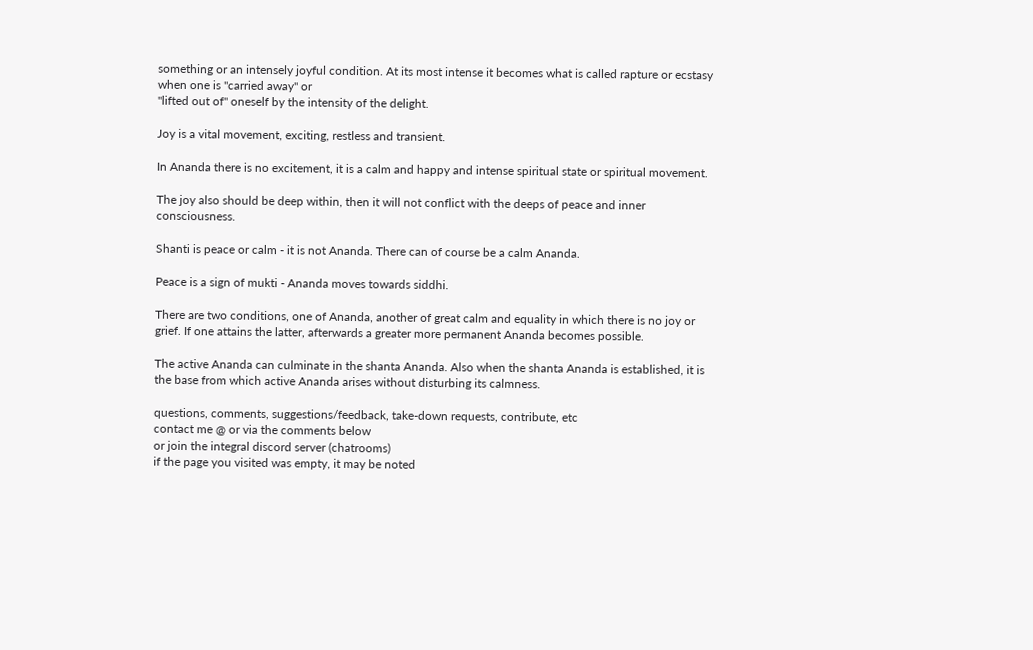something or an intensely joyful condition. At its most intense it becomes what is called rapture or ecstasy when one is "carried away" or
"lifted out of" oneself by the intensity of the delight.

Joy is a vital movement, exciting, restless and transient.

In Ananda there is no excitement, it is a calm and happy and intense spiritual state or spiritual movement.

The joy also should be deep within, then it will not conflict with the deeps of peace and inner consciousness.

Shanti is peace or calm - it is not Ananda. There can of course be a calm Ananda.

Peace is a sign of mukti - Ananda moves towards siddhi.

There are two conditions, one of Ananda, another of great calm and equality in which there is no joy or grief. If one attains the latter, afterwards a greater more permanent Ananda becomes possible.

The active Ananda can culminate in the shanta Ananda. Also when the shanta Ananda is established, it is the base from which active Ananda arises without disturbing its calmness.

questions, comments, suggestions/feedback, take-down requests, contribute, etc
contact me @ or via the comments below
or join the integral discord server (chatrooms)
if the page you visited was empty, it may be noted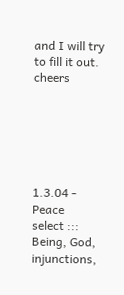and I will try to fill it out. cheers






1.3.04 - Peace
select ::: Being, God, injunctions,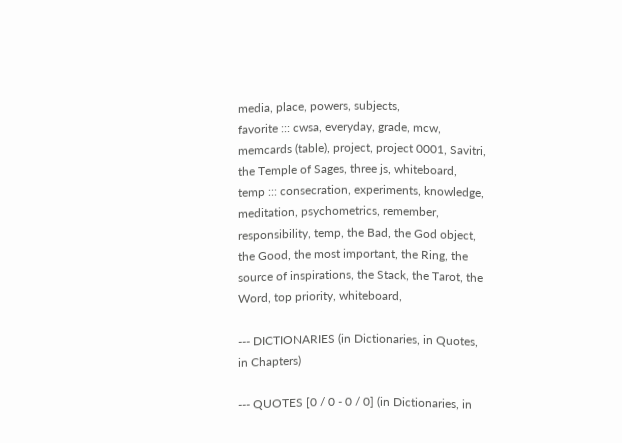media, place, powers, subjects,
favorite ::: cwsa, everyday, grade, mcw, memcards (table), project, project 0001, Savitri, the Temple of Sages, three js, whiteboard,
temp ::: consecration, experiments, knowledge, meditation, psychometrics, remember, responsibility, temp, the Bad, the God object, the Good, the most important, the Ring, the source of inspirations, the Stack, the Tarot, the Word, top priority, whiteboard,

--- DICTIONARIES (in Dictionaries, in Quotes, in Chapters)

--- QUOTES [0 / 0 - 0 / 0] (in Dictionaries, in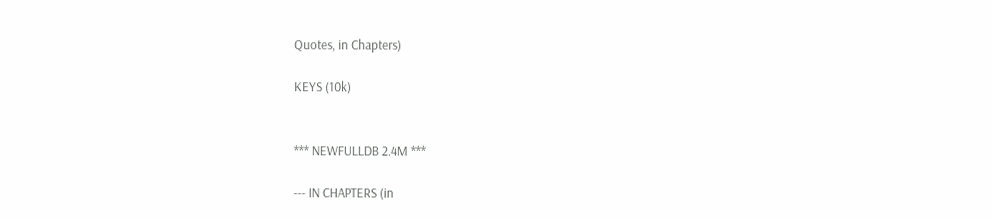Quotes, in Chapters)

KEYS (10k)


*** NEWFULLDB 2.4M ***

--- IN CHAPTERS (in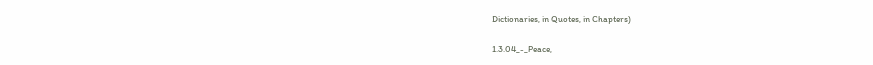Dictionaries, in Quotes, in Chapters)


1.3.04_-_Peace,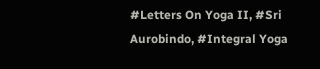#Letters On Yoga II, #Sri Aurobindo, #Integral Yoga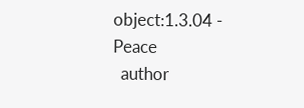object:1.3.04 - Peace
  author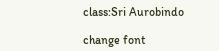class:Sri Aurobindo

change font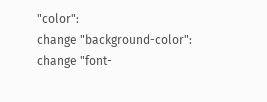"color":
change "background-color":
change "font-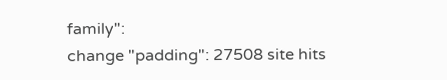family":
change "padding": 27508 site hits